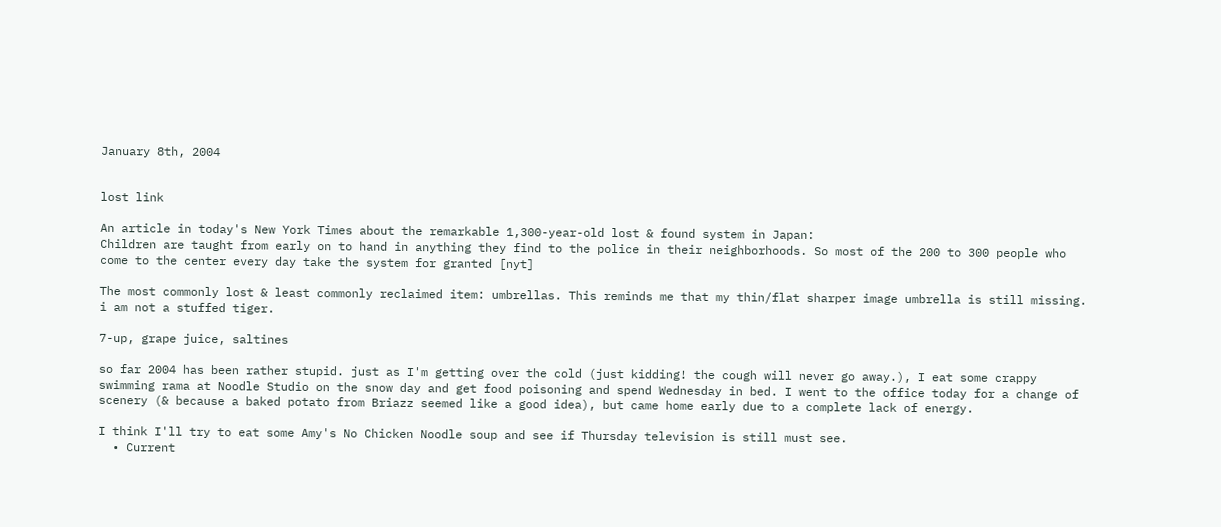January 8th, 2004


lost link

An article in today's New York Times about the remarkable 1,300-year-old lost & found system in Japan:
Children are taught from early on to hand in anything they find to the police in their neighborhoods. So most of the 200 to 300 people who come to the center every day take the system for granted [nyt]

The most commonly lost & least commonly reclaimed item: umbrellas. This reminds me that my thin/flat sharper image umbrella is still missing.
i am not a stuffed tiger.

7-up, grape juice, saltines

so far 2004 has been rather stupid. just as I'm getting over the cold (just kidding! the cough will never go away.), I eat some crappy swimming rama at Noodle Studio on the snow day and get food poisoning and spend Wednesday in bed. I went to the office today for a change of scenery (& because a baked potato from Briazz seemed like a good idea), but came home early due to a complete lack of energy.

I think I'll try to eat some Amy's No Chicken Noodle soup and see if Thursday television is still must see.
  • Current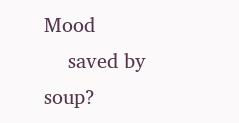Mood
    saved by soup?